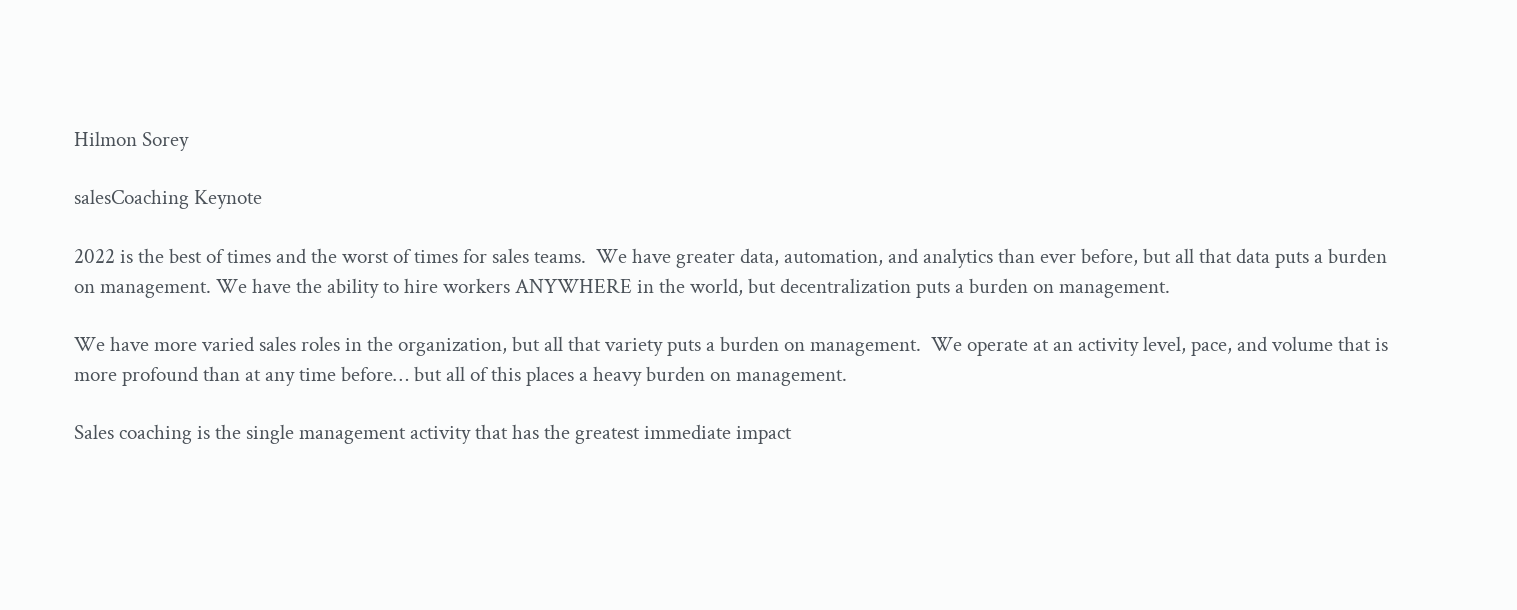Hilmon Sorey

salesCoaching Keynote

2022 is the best of times and the worst of times for sales teams.  We have greater data, automation, and analytics than ever before, but all that data puts a burden on management. We have the ability to hire workers ANYWHERE in the world, but decentralization puts a burden on management.

We have more varied sales roles in the organization, but all that variety puts a burden on management.  We operate at an activity level, pace, and volume that is more profound than at any time before… but all of this places a heavy burden on management.

Sales coaching is the single management activity that has the greatest immediate impact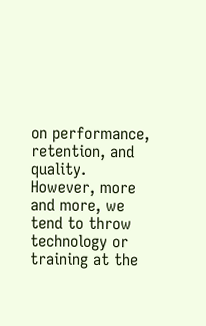on performance, retention, and quality.  However, more and more, we tend to throw technology or training at the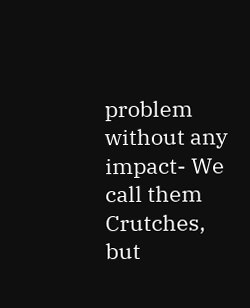problem without any impact- We call them Crutches, but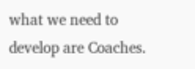what we need to develop are Coaches.